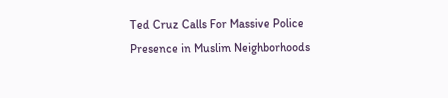Ted Cruz Calls For Massive Police Presence in Muslim Neighborhoods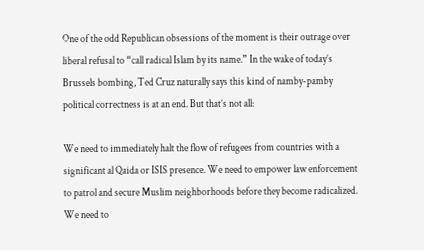One of the odd Republican obsessions of the moment is their outrage over liberal refusal to “call radical Islam by its name.” In the wake of today’s Brussels bombing, Ted Cruz naturally says this kind of namby-pamby political correctness is at an end. But that’s not all:

We need to immediately halt the flow of refugees from countries with a significant al Qaida or ISIS presence. We need to empower law enforcement to patrol and secure Muslim neighborhoods before they become radicalized. We need to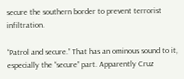secure the southern border to prevent terrorist infiltration.

“Patrol and secure.” That has an ominous sound to it, especially the “secure” part. Apparently Cruz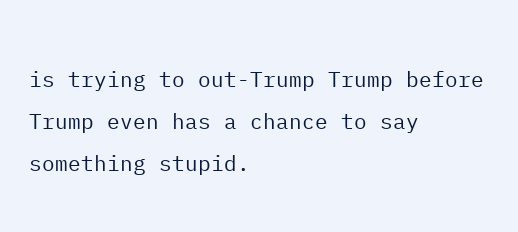is trying to out-Trump Trump before Trump even has a chance to say something stupid.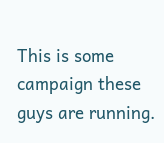This is some campaign these guys are running.